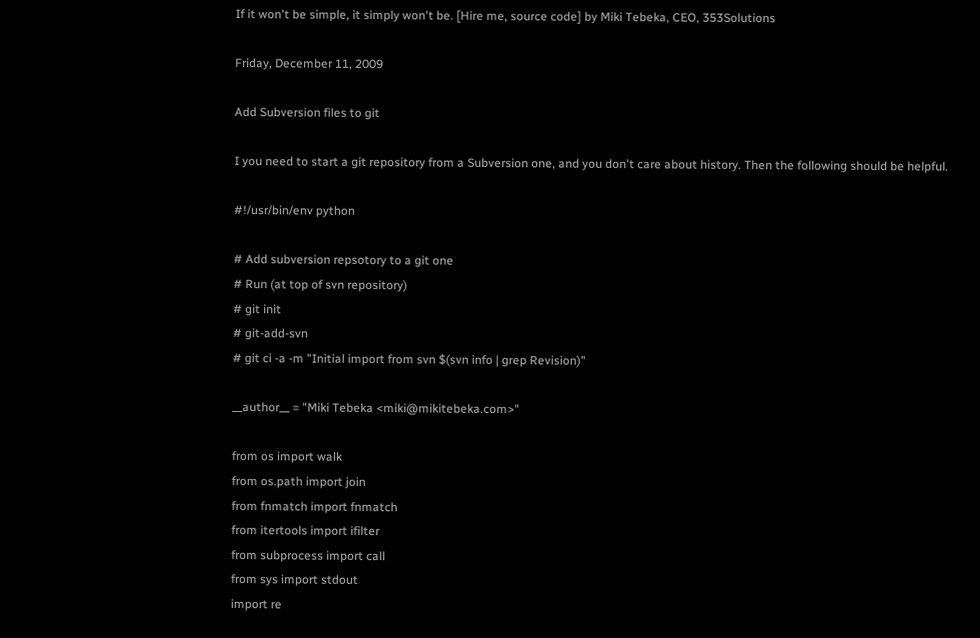If it won't be simple, it simply won't be. [Hire me, source code] by Miki Tebeka, CEO, 353Solutions

Friday, December 11, 2009

Add Subversion files to git

I you need to start a git repository from a Subversion one, and you don't care about history. Then the following should be helpful.

#!/usr/bin/env python

# Add subversion repsotory to a git one
# Run (at top of svn repository)
# git init
# git-add-svn
# git ci -a -m "Initial import from svn $(svn info | grep Revision)"

__author__ = "Miki Tebeka <miki@mikitebeka.com>"

from os import walk
from os.path import join
from fnmatch import fnmatch
from itertools import ifilter
from subprocess import call
from sys import stdout
import re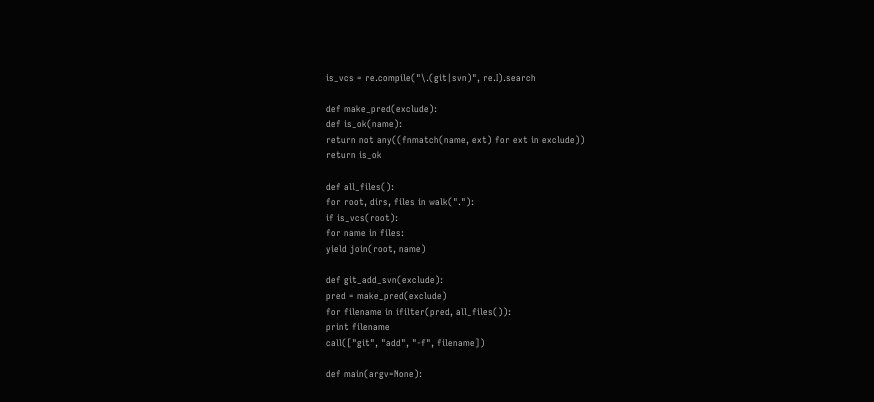is_vcs = re.compile("\.(git|svn)", re.I).search

def make_pred(exclude):
def is_ok(name):
return not any((fnmatch(name, ext) for ext in exclude))
return is_ok

def all_files():
for root, dirs, files in walk("."):
if is_vcs(root):
for name in files:
yield join(root, name)

def git_add_svn(exclude):
pred = make_pred(exclude)
for filename in ifilter(pred, all_files()):
print filename
call(["git", "add", "-f", filename])

def main(argv=None):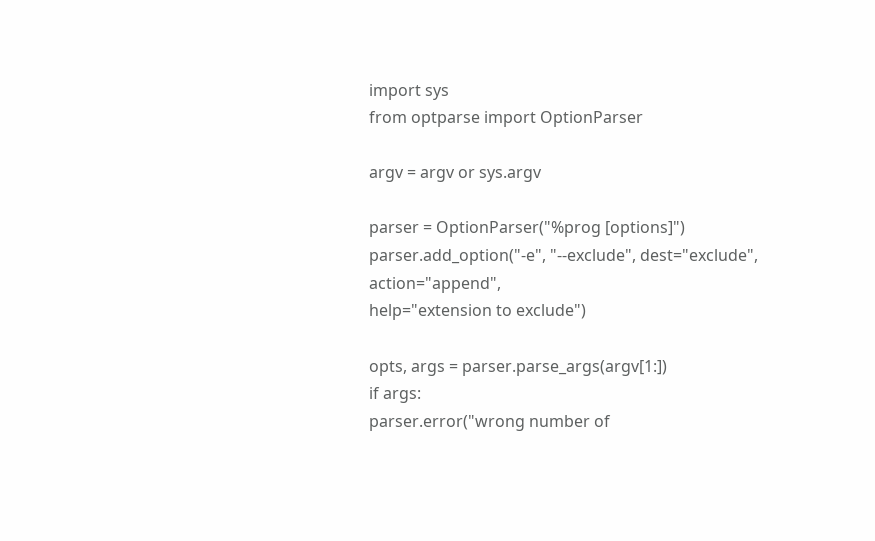import sys
from optparse import OptionParser

argv = argv or sys.argv

parser = OptionParser("%prog [options]")
parser.add_option("-e", "--exclude", dest="exclude", action="append",
help="extension to exclude")

opts, args = parser.parse_args(argv[1:])
if args:
parser.error("wrong number of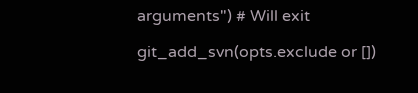arguments") # Will exit

git_add_svn(opts.exclude or [])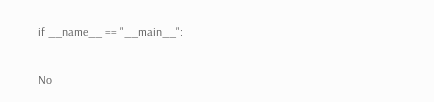if __name__ == "__main__":

No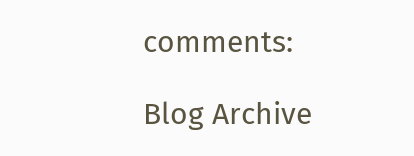comments:

Blog Archive